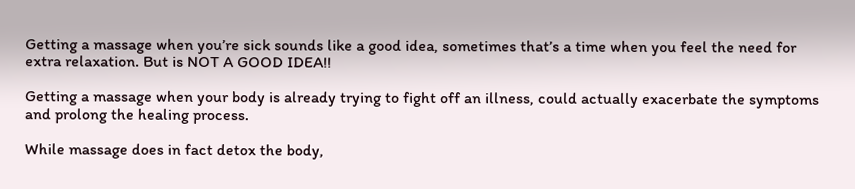Getting a massage when you’re sick sounds like a good idea, sometimes that’s a time when you feel the need for extra relaxation. But is NOT A GOOD IDEA!!

Getting a massage when your body is already trying to fight off an illness, could actually exacerbate the symptoms and prolong the healing process.

While massage does in fact detox the body,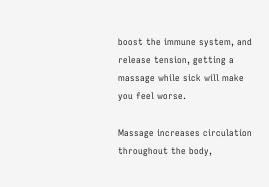boost the immune system, and release tension, getting a massage while sick will make you feel worse.

Massage increases circulation throughout the body,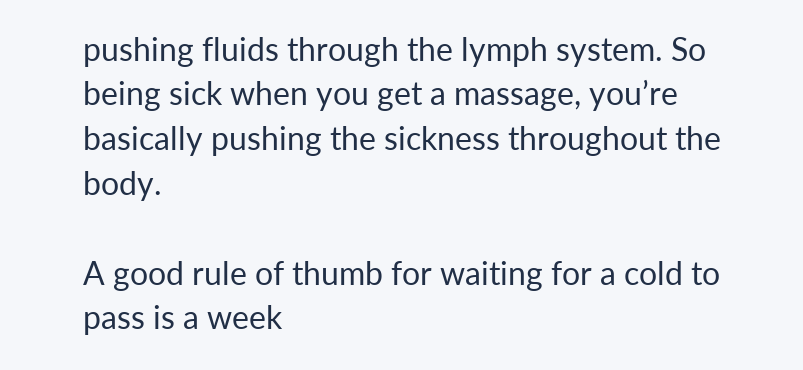pushing fluids through the lymph system. So being sick when you get a massage, you’re basically pushing the sickness throughout the body.

A good rule of thumb for waiting for a cold to pass is a week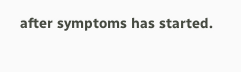after symptoms has started.